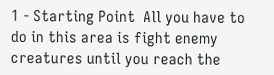1 - Starting Point  All you have to do in this area is fight enemy creatures until you reach the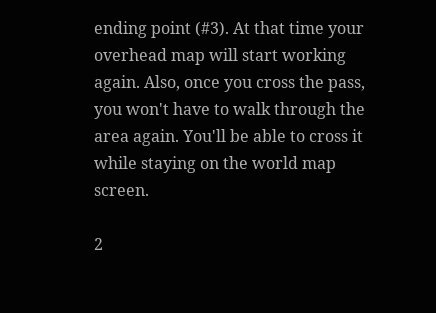ending point (#3). At that time your overhead map will start working again. Also, once you cross the pass, you won't have to walk through the area again. You'll be able to cross it while staying on the world map screen.

2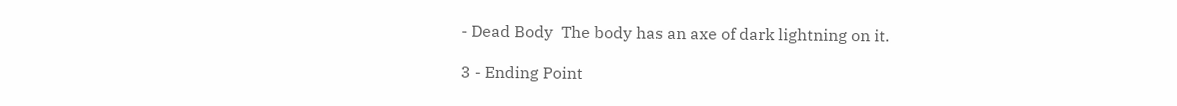- Dead Body  The body has an axe of dark lightning on it.

3 - Ending Point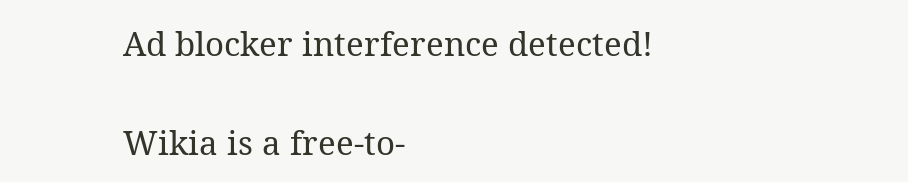Ad blocker interference detected!

Wikia is a free-to-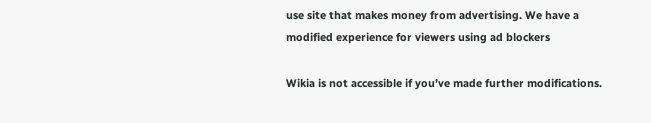use site that makes money from advertising. We have a modified experience for viewers using ad blockers

Wikia is not accessible if you’ve made further modifications.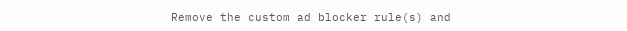Remove the custom ad blocker rule(s) and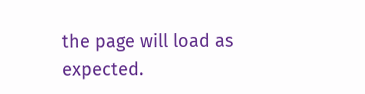the page will load as expected.